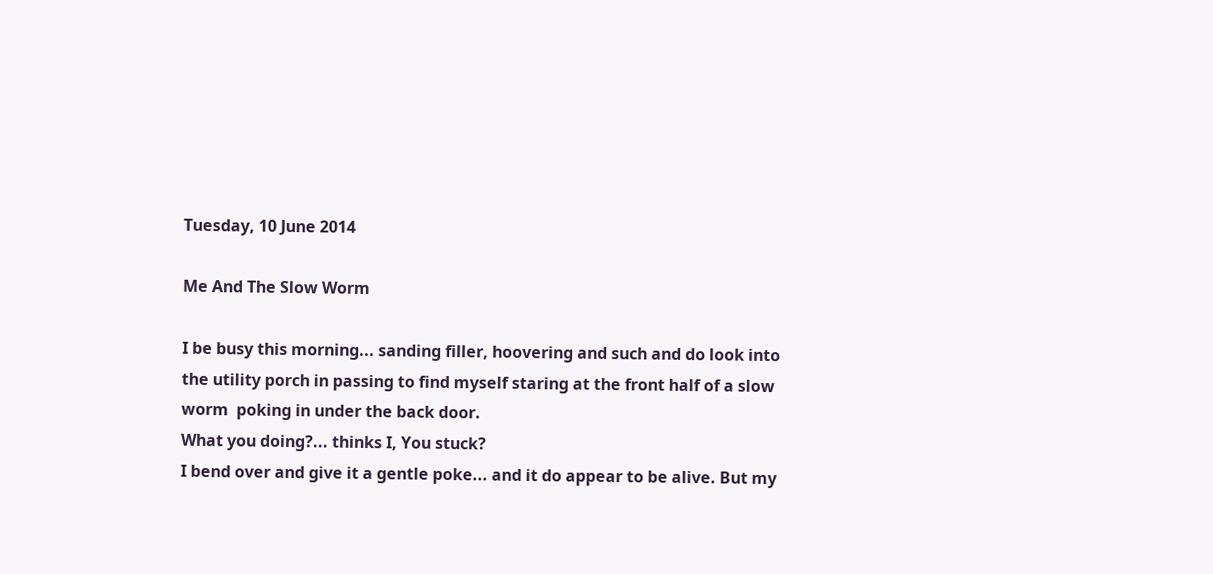Tuesday, 10 June 2014

Me And The Slow Worm

I be busy this morning... sanding filler, hoovering and such and do look into the utility porch in passing to find myself staring at the front half of a slow worm  poking in under the back door.
What you doing?... thinks I, You stuck?
I bend over and give it a gentle poke... and it do appear to be alive. But my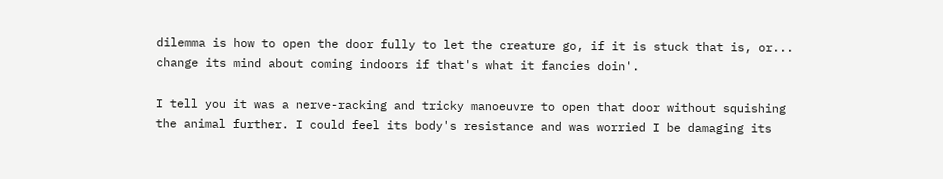dilemma is how to open the door fully to let the creature go, if it is stuck that is, or... change its mind about coming indoors if that's what it fancies doin'.

I tell you it was a nerve-racking and tricky manoeuvre to open that door without squishing the animal further. I could feel its body's resistance and was worried I be damaging its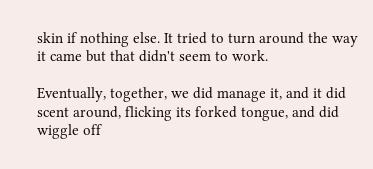skin if nothing else. It tried to turn around the way it came but that didn't seem to work.

Eventually, together, we did manage it, and it did scent around, flicking its forked tongue, and did wiggle off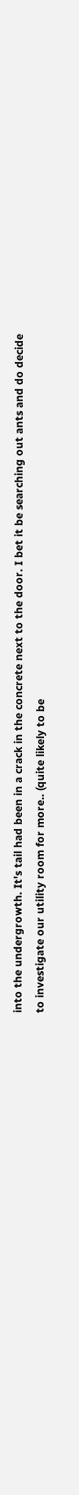into the undergrowth. It's tail had been in a crack in the concrete next to the door. I bet it be searching out ants and do decide to investigate our utility room for more.. (quite likely to be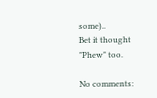some)..
Bet it thought "Phew" too.

No comments: